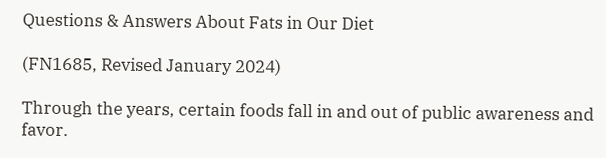Questions & Answers About Fats in Our Diet

(FN1685, Revised January 2024)

Through the years, certain foods fall in and out of public awareness and favor.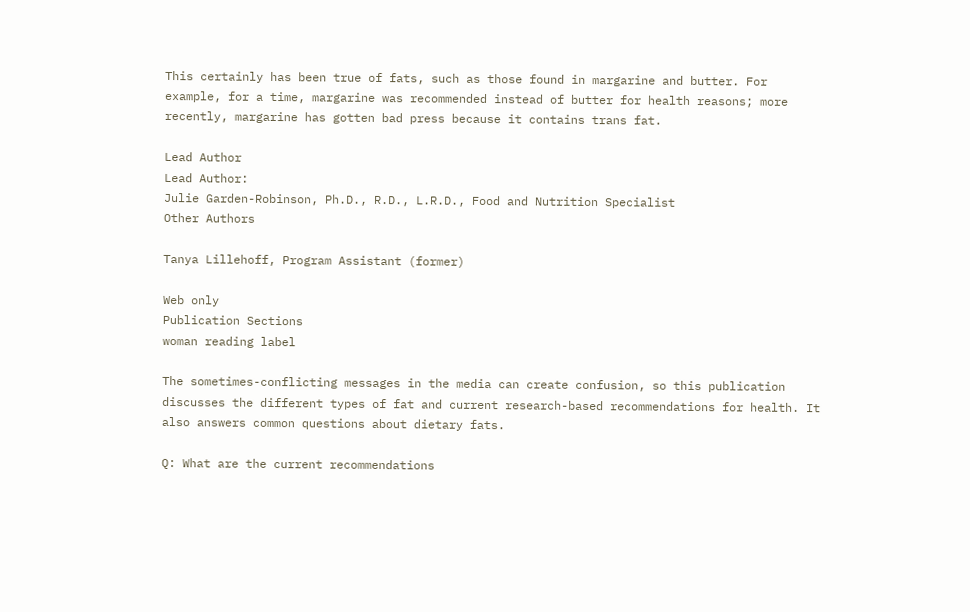This certainly has been true of fats, such as those found in margarine and butter. For example, for a time, margarine was recommended instead of butter for health reasons; more recently, margarine has gotten bad press because it contains trans fat.

Lead Author
Lead Author:
Julie Garden-Robinson, Ph.D., R.D., L.R.D., Food and Nutrition Specialist
Other Authors

Tanya Lillehoff, Program Assistant (former)

Web only
Publication Sections
woman reading label

The sometimes-conflicting messages in the media can create confusion, so this publication discusses the different types of fat and current research-based recommendations for health. It also answers common questions about dietary fats.

Q: What are the current recommendations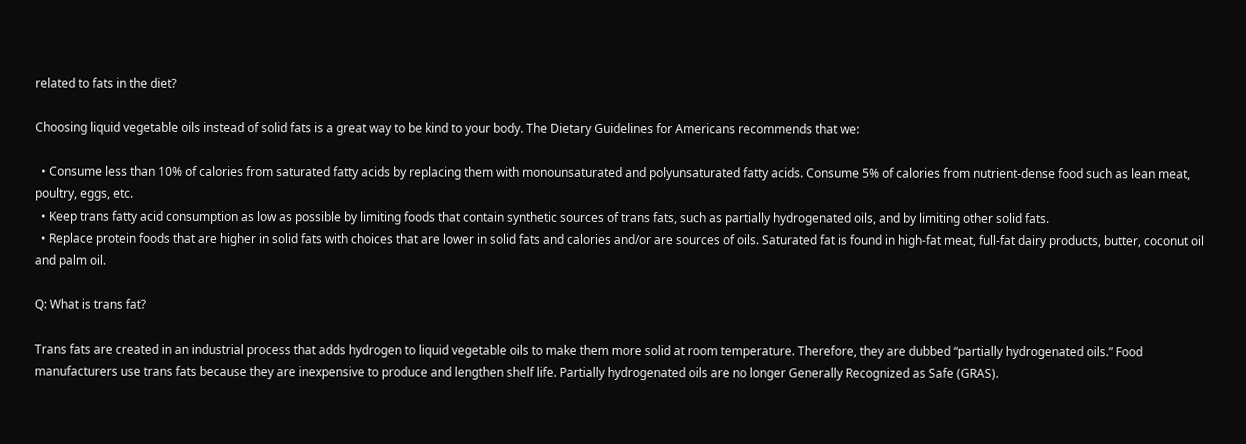related to fats in the diet?

Choosing liquid vegetable oils instead of solid fats is a great way to be kind to your body. The Dietary Guidelines for Americans recommends that we:

  • Consume less than 10% of calories from saturated fatty acids by replacing them with monounsaturated and polyunsaturated fatty acids. Consume 5% of calories from nutrient-dense food such as lean meat, poultry, eggs, etc.
  • Keep trans fatty acid consumption as low as possible by limiting foods that contain synthetic sources of trans fats, such as partially hydrogenated oils, and by limiting other solid fats.
  • Replace protein foods that are higher in solid fats with choices that are lower in solid fats and calories and/or are sources of oils. Saturated fat is found in high-fat meat, full-fat dairy products, butter, coconut oil and palm oil.

Q: What is trans fat?

Trans fats are created in an industrial process that adds hydrogen to liquid vegetable oils to make them more solid at room temperature. Therefore, they are dubbed “partially hydrogenated oils.” Food manufacturers use trans fats because they are inexpensive to produce and lengthen shelf life. Partially hydrogenated oils are no longer Generally Recognized as Safe (GRAS).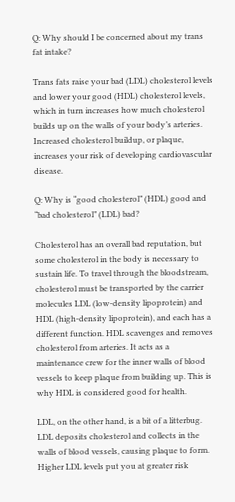Q: Why should I be concerned about my trans fat intake?

Trans fats raise your bad (LDL) cholesterol levels and lower your good (HDL) cholesterol levels, which in turn increases how much cholesterol builds up on the walls of your body’s arteries. Increased cholesterol buildup, or plaque, increases your risk of developing cardiovascular disease.

Q: Why is “good cholesterol” (HDL) good and “bad cholesterol” (LDL) bad?

Cholesterol has an overall bad reputation, but some cholesterol in the body is necessary to sustain life. To travel through the bloodstream, cholesterol must be transported by the carrier molecules LDL (low-density lipoprotein) and HDL (high-density lipoprotein), and each has a different function. HDL scavenges and removes cholesterol from arteries. It acts as a maintenance crew for the inner walls of blood vessels to keep plaque from building up. This is why HDL is considered good for health.

LDL, on the other hand, is a bit of a litterbug. LDL deposits cholesterol and collects in the walls of blood vessels, causing plaque to form. Higher LDL levels put you at greater risk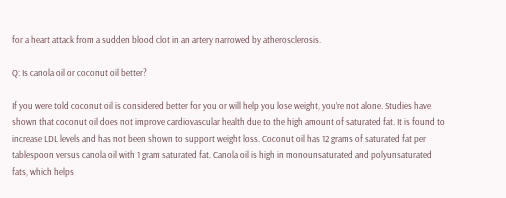for a heart attack from a sudden blood clot in an artery narrowed by atherosclerosis.

Q: Is canola oil or coconut oil better?

If you were told coconut oil is considered better for you or will help you lose weight, you’re not alone. Studies have shown that coconut oil does not improve cardiovascular health due to the high amount of saturated fat. It is found to increase LDL levels and has not been shown to support weight loss. Coconut oil has 12 grams of saturated fat per tablespoon versus canola oil with 1 gram saturated fat. Canola oil is high in monounsaturated and polyunsaturated fats, which helps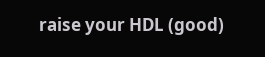raise your HDL (good)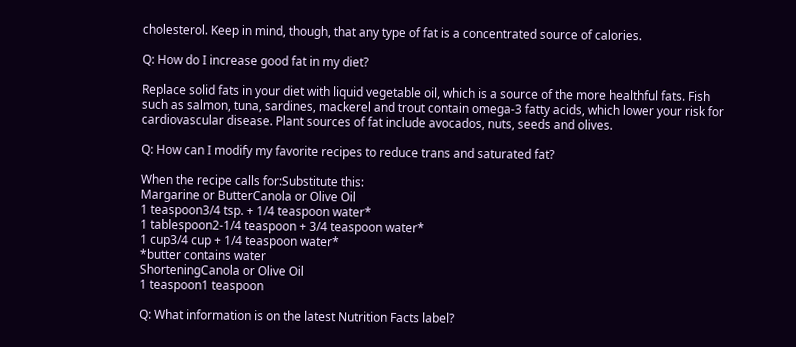cholesterol. Keep in mind, though, that any type of fat is a concentrated source of calories.

Q: How do I increase good fat in my diet?

Replace solid fats in your diet with liquid vegetable oil, which is a source of the more healthful fats. Fish such as salmon, tuna, sardines, mackerel and trout contain omega-3 fatty acids, which lower your risk for cardiovascular disease. Plant sources of fat include avocados, nuts, seeds and olives.

Q: How can I modify my favorite recipes to reduce trans and saturated fat?

When the recipe calls for:Substitute this:
Margarine or ButterCanola or Olive Oil
1 teaspoon3/4 tsp. + 1/4 teaspoon water*
1 tablespoon2-1/4 teaspoon + 3/4 teaspoon water*
1 cup3/4 cup + 1/4 teaspoon water*
*butter contains water
ShorteningCanola or Olive Oil
1 teaspoon1 teaspoon

Q: What information is on the latest Nutrition Facts label?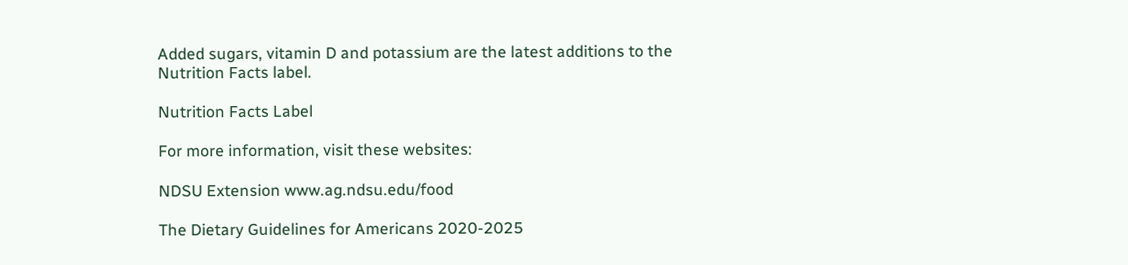Added sugars, vitamin D and potassium are the latest additions to the Nutrition Facts label.

Nutrition Facts Label

For more information, visit these websites:

NDSU Extension www.ag.ndsu.edu/food

The Dietary Guidelines for Americans 2020-2025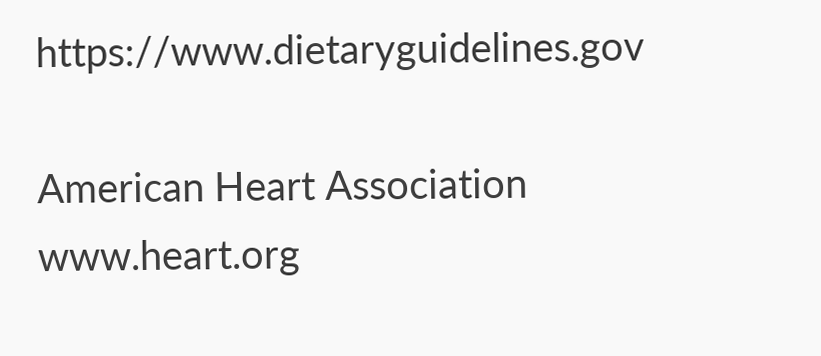https://www.dietaryguidelines.gov

American Heart Association www.heart.org